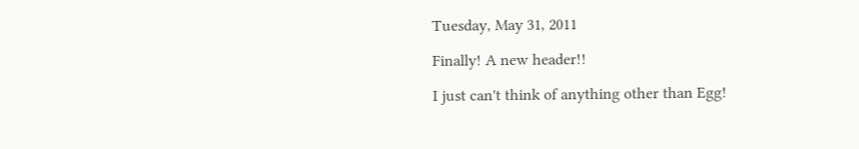Tuesday, May 31, 2011

Finally! A new header!!

I just can't think of anything other than Egg!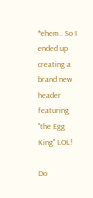*ehem.. So I ended up creating a brand new header featuring  "the Egg King" LOL!

Do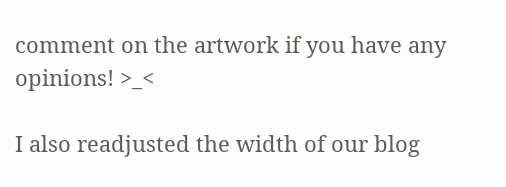comment on the artwork if you have any opinions! >_<

I also readjusted the width of our blog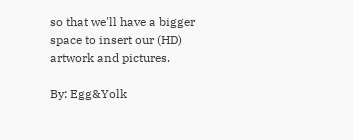so that we'll have a bigger space to insert our (HD) artwork and pictures.

By: Egg&Yolk